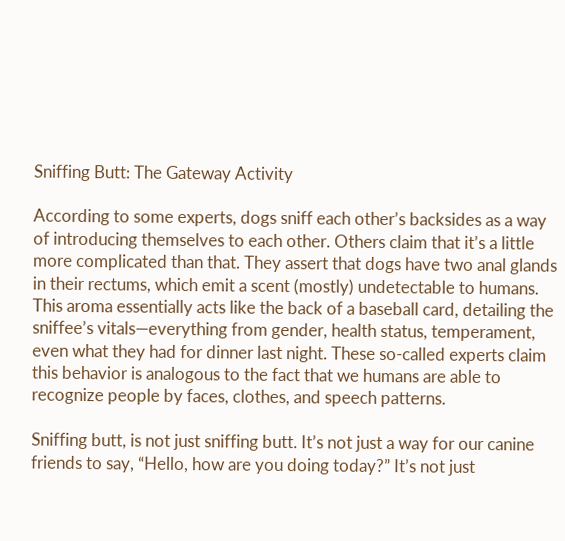Sniffing Butt: The Gateway Activity

According to some experts, dogs sniff each other’s backsides as a way of introducing themselves to each other. Others claim that it’s a little more complicated than that. They assert that dogs have two anal glands in their rectums, which emit a scent (mostly) undetectable to humans. This aroma essentially acts like the back of a baseball card, detailing the sniffee’s vitals—everything from gender, health status, temperament, even what they had for dinner last night. These so-called experts claim this behavior is analogous to the fact that we humans are able to recognize people by faces, clothes, and speech patterns.

Sniffing butt, is not just sniffing butt. It’s not just a way for our canine friends to say, “Hello, how are you doing today?” It’s not just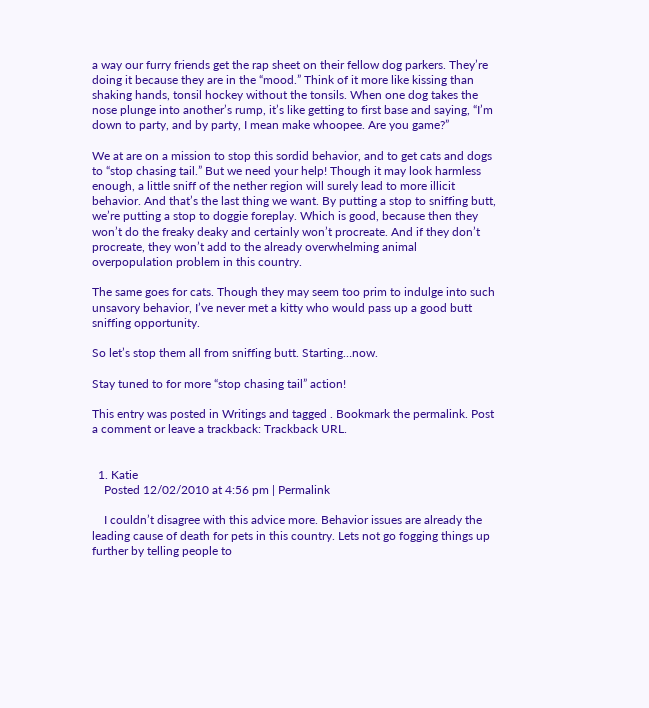a way our furry friends get the rap sheet on their fellow dog parkers. They’re doing it because they are in the “mood.” Think of it more like kissing than shaking hands, tonsil hockey without the tonsils. When one dog takes the nose plunge into another’s rump, it’s like getting to first base and saying, “I’m down to party, and by party, I mean make whoopee. Are you game?”

We at are on a mission to stop this sordid behavior, and to get cats and dogs to “stop chasing tail.” But we need your help! Though it may look harmless enough, a little sniff of the nether region will surely lead to more illicit behavior. And that’s the last thing we want. By putting a stop to sniffing butt, we’re putting a stop to doggie foreplay. Which is good, because then they won’t do the freaky deaky and certainly won’t procreate. And if they don’t procreate, they won’t add to the already overwhelming animal overpopulation problem in this country.

The same goes for cats. Though they may seem too prim to indulge into such unsavory behavior, I’ve never met a kitty who would pass up a good butt sniffing opportunity.

So let’s stop them all from sniffing butt. Starting…now.

Stay tuned to for more “stop chasing tail” action!

This entry was posted in Writings and tagged . Bookmark the permalink. Post a comment or leave a trackback: Trackback URL.


  1. Katie
    Posted 12/02/2010 at 4:56 pm | Permalink

    I couldn’t disagree with this advice more. Behavior issues are already the leading cause of death for pets in this country. Lets not go fogging things up further by telling people to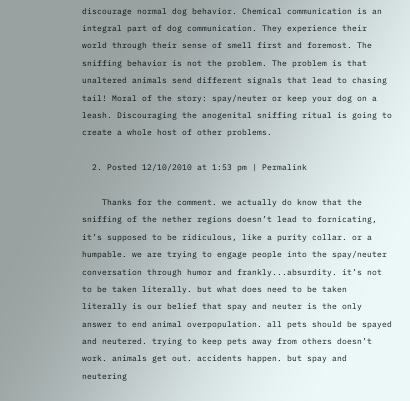discourage normal dog behavior. Chemical communication is an integral part of dog communication. They experience their world through their sense of smell first and foremost. The sniffing behavior is not the problem. The problem is that unaltered animals send different signals that lead to chasing tail! Moral of the story: spay/neuter or keep your dog on a leash. Discouraging the anogenital sniffing ritual is going to create a whole host of other problems.

  2. Posted 12/10/2010 at 1:53 pm | Permalink

    Thanks for the comment. we actually do know that the sniffing of the nether regions doesn’t lead to fornicating, it’s supposed to be ridiculous, like a purity collar. or a humpable. we are trying to engage people into the spay/neuter conversation through humor and frankly...absurdity. it’s not to be taken literally. but what does need to be taken literally is our belief that spay and neuter is the only answer to end animal overpopulation. all pets should be spayed and neutered. trying to keep pets away from others doesn’t work. animals get out. accidents happen. but spay and neutering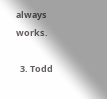always works.

  3. Todd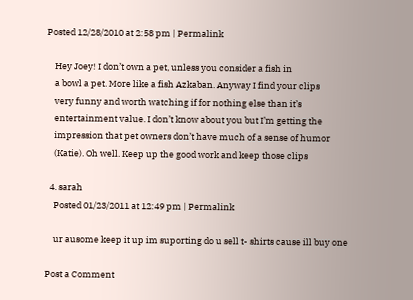Posted 12/28/2010 at 2:58 pm | Permalink

    Hey Joey! I don’t own a pet, unless you consider a fish in
    a bowl a pet. More like a fish Azkaban. Anyway I find your clips
    very funny and worth watching if for nothing else than it’s
    entertainment value. I don’t know about you but I’m getting the
    impression that pet owners don’t have much of a sense of humor
    (Katie). Oh well. Keep up the good work and keep those clips

  4. sarah
    Posted 01/23/2011 at 12:49 pm | Permalink

    ur ausome keep it up im suporting do u sell t- shirts cause ill buy one

Post a Comment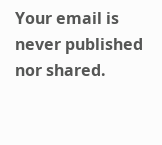Your email is never published nor shared.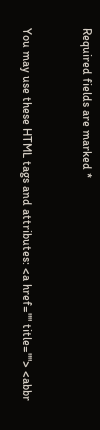Required fields are marked *


You may use these HTML tags and attributes: <a href="" title=""> <abbr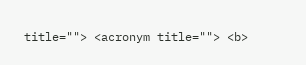title=""> <acronym title=""> <b>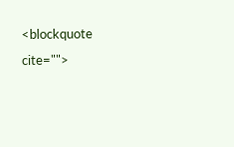<blockquote cite="">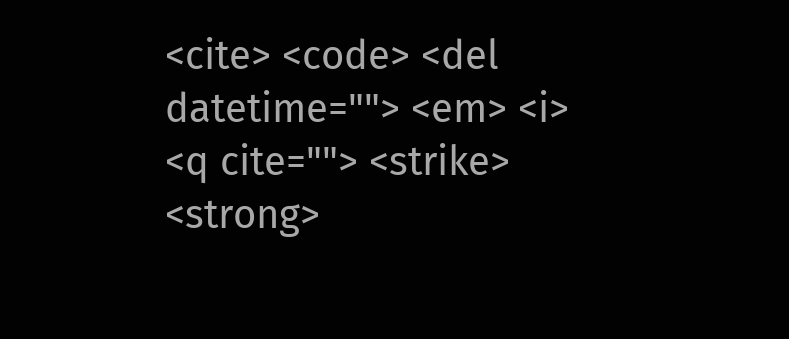<cite> <code> <del datetime=""> <em> <i> <q cite=""> <strike> <strong>